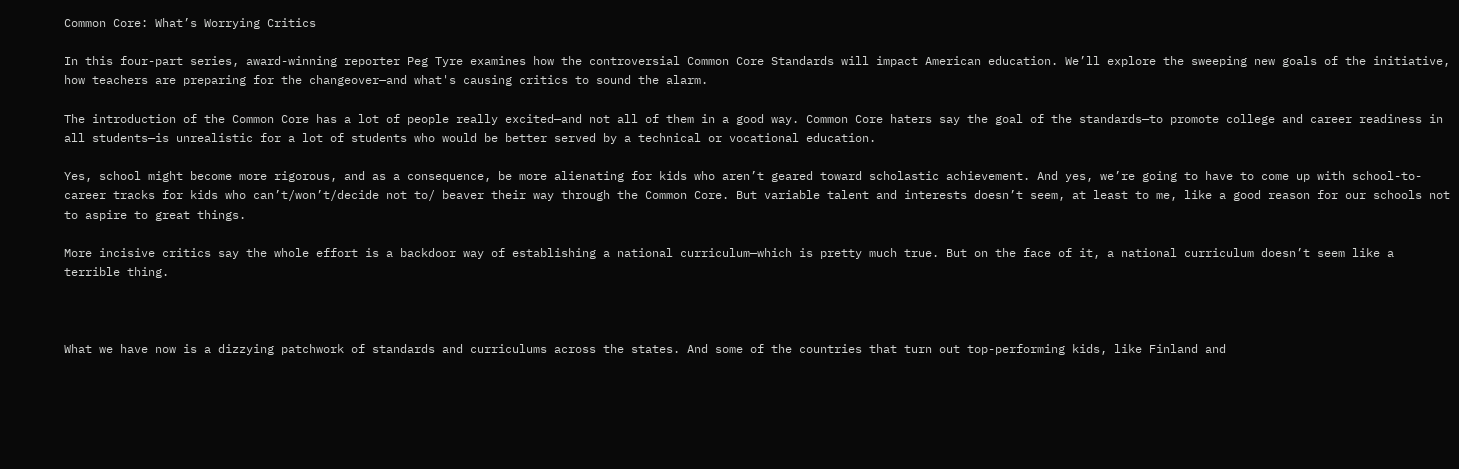Common Core: What’s Worrying Critics

In this four-part series, award-winning reporter Peg Tyre examines how the controversial Common Core Standards will impact American education. We’ll explore the sweeping new goals of the initiative, how teachers are preparing for the changeover—and what's causing critics to sound the alarm.

The introduction of the Common Core has a lot of people really excited—and not all of them in a good way. Common Core haters say the goal of the standards—to promote college and career readiness in all students—is unrealistic for a lot of students who would be better served by a technical or vocational education.

Yes, school might become more rigorous, and as a consequence, be more alienating for kids who aren’t geared toward scholastic achievement. And yes, we’re going to have to come up with school-to-career tracks for kids who can’t/won’t/decide not to/ beaver their way through the Common Core. But variable talent and interests doesn’t seem, at least to me, like a good reason for our schools not to aspire to great things.

More incisive critics say the whole effort is a backdoor way of establishing a national curriculum—which is pretty much true. But on the face of it, a national curriculum doesn’t seem like a terrible thing.



What we have now is a dizzying patchwork of standards and curriculums across the states. And some of the countries that turn out top-performing kids, like Finland and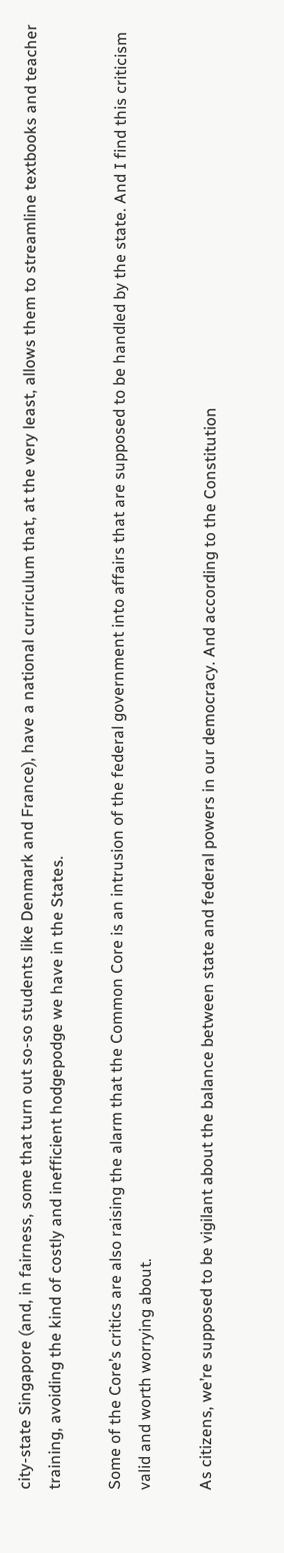city-state Singapore (and, in fairness, some that turn out so-so students like Denmark and France), have a national curriculum that, at the very least, allows them to streamline textbooks and teacher training, avoiding the kind of costly and inefficient hodgepodge we have in the States.

Some of the Core’s critics are also raising the alarm that the Common Core is an intrusion of the federal government into affairs that are supposed to be handled by the state. And I find this criticism valid and worth worrying about.

As citizens, we’re supposed to be vigilant about the balance between state and federal powers in our democracy. And according to the Constitution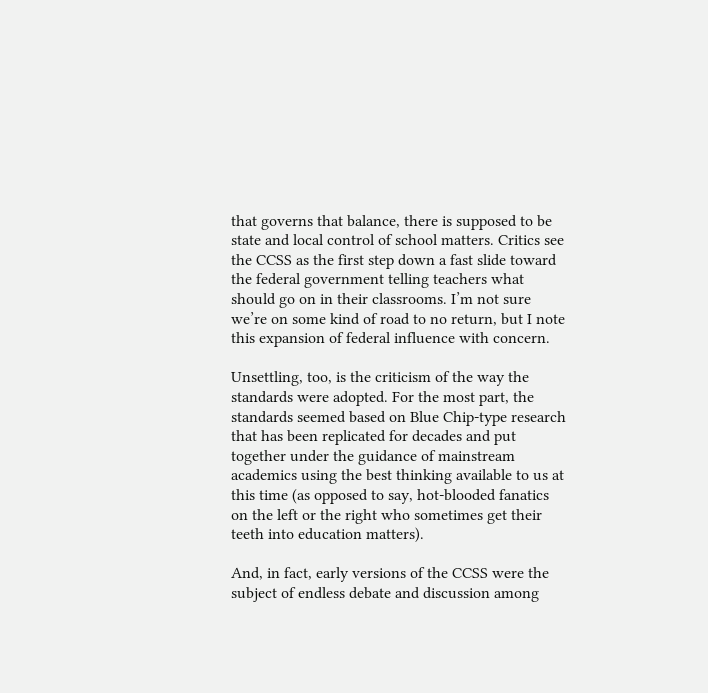that governs that balance, there is supposed to be state and local control of school matters. Critics see the CCSS as the first step down a fast slide toward the federal government telling teachers what should go on in their classrooms. I’m not sure we’re on some kind of road to no return, but I note this expansion of federal influence with concern.

Unsettling, too, is the criticism of the way the standards were adopted. For the most part, the standards seemed based on Blue Chip-type research that has been replicated for decades and put together under the guidance of mainstream academics using the best thinking available to us at this time (as opposed to say, hot-blooded fanatics on the left or the right who sometimes get their teeth into education matters).

And, in fact, early versions of the CCSS were the subject of endless debate and discussion among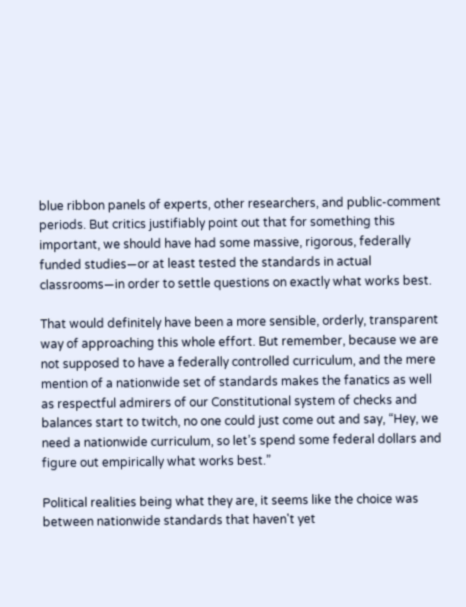blue ribbon panels of experts, other researchers, and public-comment periods. But critics justifiably point out that for something this important, we should have had some massive, rigorous, federally funded studies—or at least tested the standards in actual classrooms—in order to settle questions on exactly what works best.

That would definitely have been a more sensible, orderly, transparent way of approaching this whole effort. But remember, because we are not supposed to have a federally controlled curriculum, and the mere mention of a nationwide set of standards makes the fanatics as well as respectful admirers of our Constitutional system of checks and balances start to twitch, no one could just come out and say, “Hey, we need a nationwide curriculum, so let’s spend some federal dollars and figure out empirically what works best.”

Political realities being what they are, it seems like the choice was between nationwide standards that haven't yet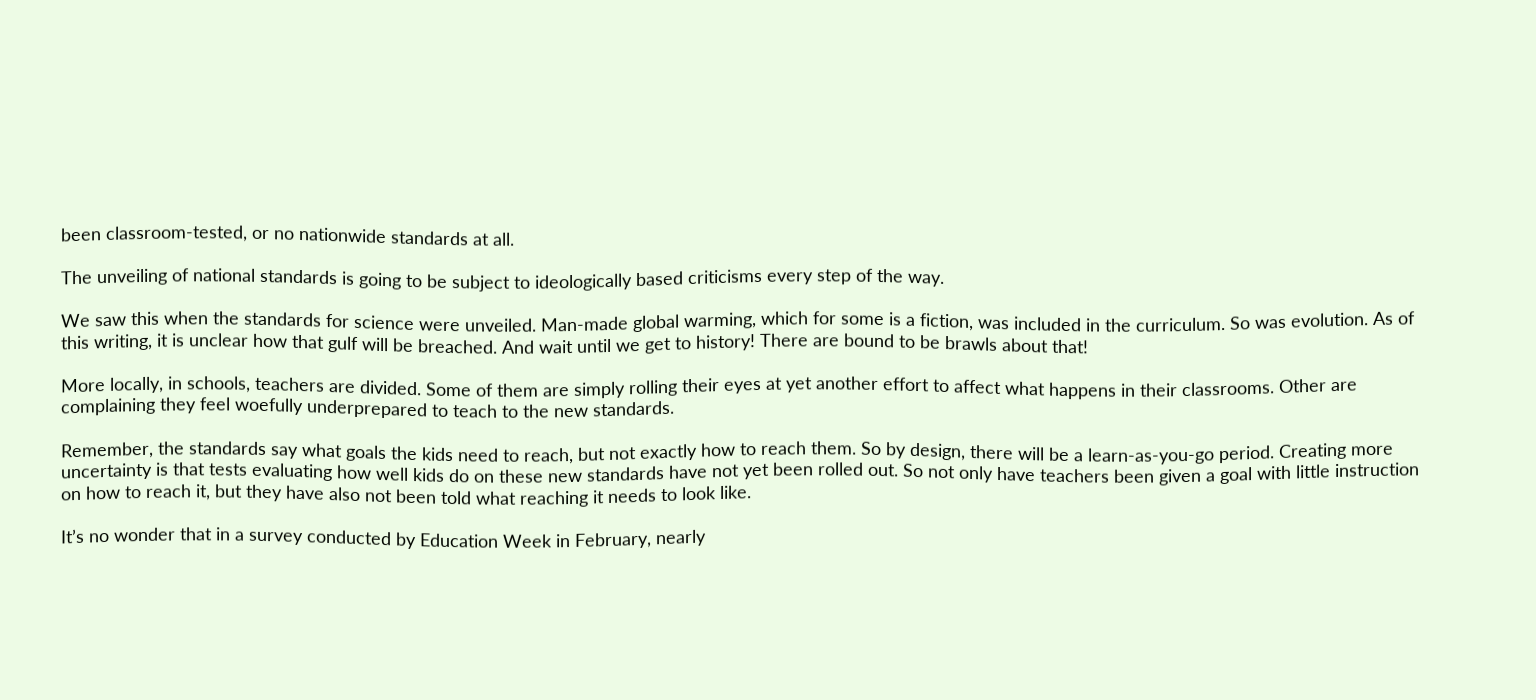been classroom-tested, or no nationwide standards at all.

The unveiling of national standards is going to be subject to ideologically based criticisms every step of the way.

We saw this when the standards for science were unveiled. Man-made global warming, which for some is a fiction, was included in the curriculum. So was evolution. As of this writing, it is unclear how that gulf will be breached. And wait until we get to history! There are bound to be brawls about that!

More locally, in schools, teachers are divided. Some of them are simply rolling their eyes at yet another effort to affect what happens in their classrooms. Other are complaining they feel woefully underprepared to teach to the new standards.

Remember, the standards say what goals the kids need to reach, but not exactly how to reach them. So by design, there will be a learn-as-you-go period. Creating more uncertainty is that tests evaluating how well kids do on these new standards have not yet been rolled out. So not only have teachers been given a goal with little instruction on how to reach it, but they have also not been told what reaching it needs to look like.

It’s no wonder that in a survey conducted by Education Week in February, nearly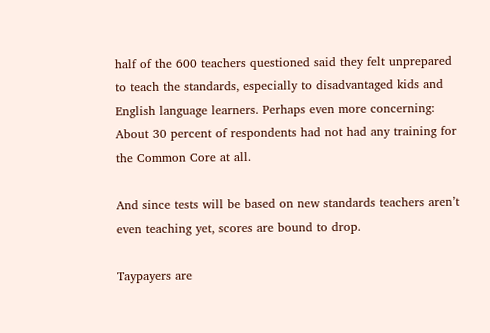half of the 600 teachers questioned said they felt unprepared to teach the standards, especially to disadvantaged kids and English language learners. Perhaps even more concerning: About 30 percent of respondents had not had any training for the Common Core at all.

And since tests will be based on new standards teachers aren’t even teaching yet, scores are bound to drop.

Taypayers are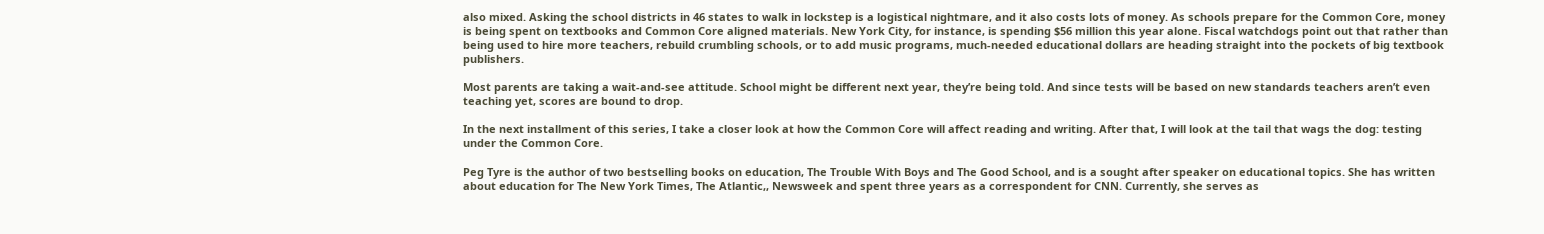also mixed. Asking the school districts in 46 states to walk in lockstep is a logistical nightmare, and it also costs lots of money. As schools prepare for the Common Core, money is being spent on textbooks and Common Core aligned materials. New York City, for instance, is spending $56 million this year alone. Fiscal watchdogs point out that rather than being used to hire more teachers, rebuild crumbling schools, or to add music programs, much-needed educational dollars are heading straight into the pockets of big textbook publishers.

Most parents are taking a wait-and-see attitude. School might be different next year, they’re being told. And since tests will be based on new standards teachers aren’t even teaching yet, scores are bound to drop.

In the next installment of this series, I take a closer look at how the Common Core will affect reading and writing. After that, I will look at the tail that wags the dog: testing under the Common Core.

Peg Tyre is the author of two bestselling books on education, The Trouble With Boys and The Good School, and is a sought after speaker on educational topics. She has written about education for The New York Times, The Atlantic,, Newsweek and spent three years as a correspondent for CNN. Currently, she serves as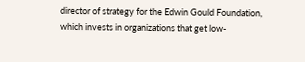director of strategy for the Edwin Gould Foundation, which invests in organizations that get low-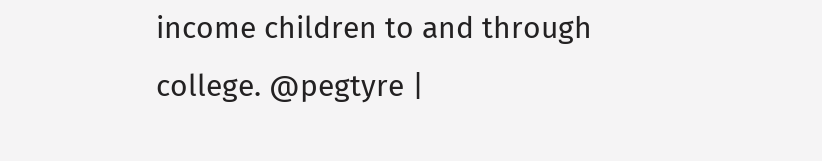income children to and through college. @pegtyre |